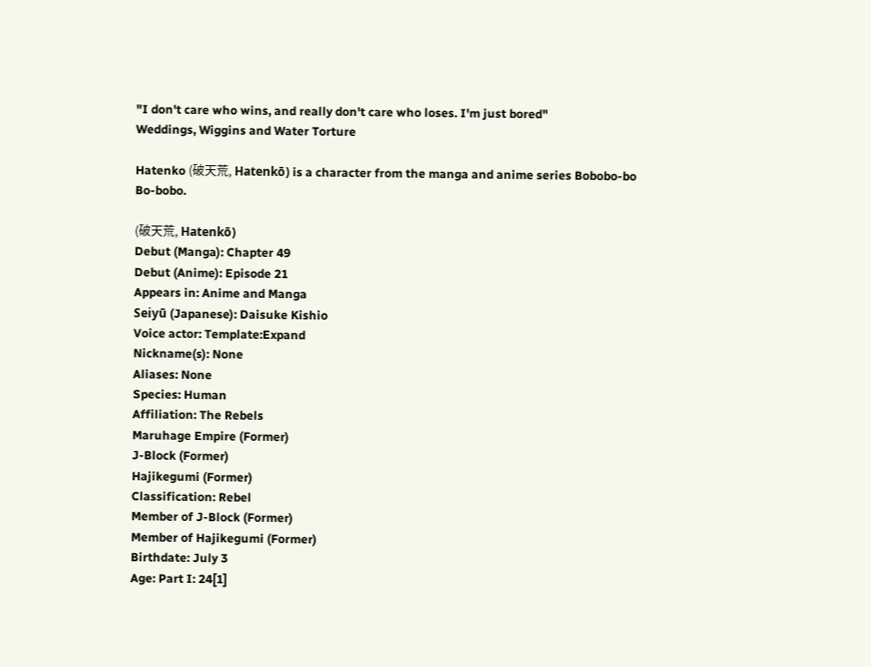"I don't care who wins, and really don't care who loses. I'm just bored"
Weddings, Wiggins and Water Torture

Hatenko (破天荒, Hatenkō) is a character from the manga and anime series Bobobo-bo Bo-bobo.

(破天荒, Hatenkō)
Debut (Manga): Chapter 49
Debut (Anime): Episode 21
Appears in: Anime and Manga
Seiyū (Japanese): Daisuke Kishio
Voice actor: Template:Expand
Nickname(s): None
Aliases: None
Species: Human
Affiliation: The Rebels
Maruhage Empire (Former)
J-Block (Former)
Hajikegumi (Former)
Classification: Rebel
Member of J-Block (Former)
Member of Hajikegumi (Former)
Birthdate: July 3
Age: Part I: 24[1]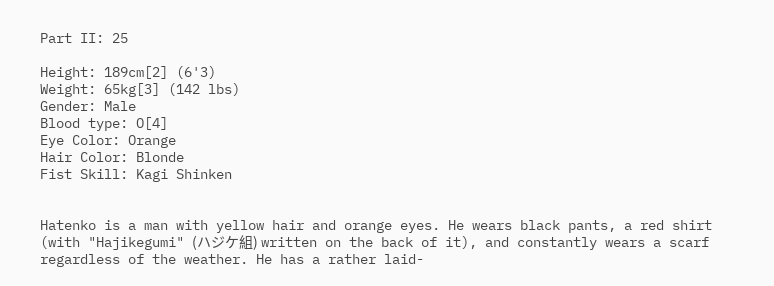Part II: 25

Height: 189cm[2] (6'3)
Weight: 65kg[3] (142 lbs)
Gender: Male
Blood type: O[4]
Eye Color: Orange
Hair Color: Blonde
Fist Skill: Kagi Shinken


Hatenko is a man with yellow hair and orange eyes. He wears black pants, a red shirt (with "Hajikegumi" (ハジケ組) written on the back of it), and constantly wears a scarf regardless of the weather. He has a rather laid-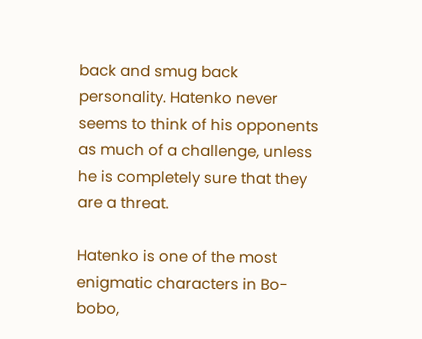back and smug back personality. Hatenko never seems to think of his opponents as much of a challenge, unless he is completely sure that they are a threat.

Hatenko is one of the most enigmatic characters in Bo-bobo,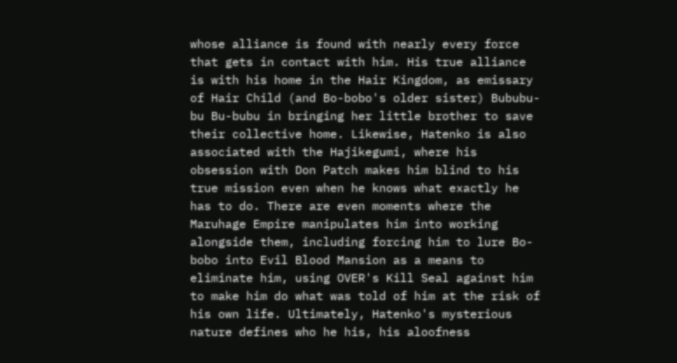whose alliance is found with nearly every force that gets in contact with him. His true alliance is with his home in the Hair Kingdom, as emissary of Hair Child (and Bo-bobo's older sister) Bububu-bu Bu-bubu in bringing her little brother to save their collective home. Likewise, Hatenko is also associated with the Hajikegumi, where his obsession with Don Patch makes him blind to his true mission even when he knows what exactly he has to do. There are even moments where the Maruhage Empire manipulates him into working alongside them, including forcing him to lure Bo-bobo into Evil Blood Mansion as a means to eliminate him, using OVER's Kill Seal against him to make him do what was told of him at the risk of his own life. Ultimately, Hatenko's mysterious nature defines who he his, his aloofness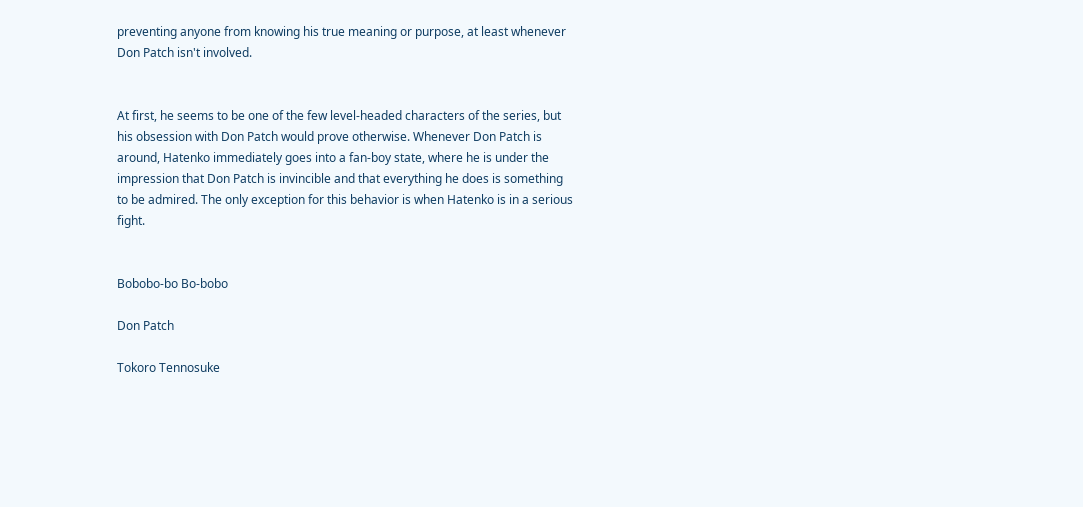preventing anyone from knowing his true meaning or purpose, at least whenever Don Patch isn't involved.


At first, he seems to be one of the few level-headed characters of the series, but his obsession with Don Patch would prove otherwise. Whenever Don Patch is around, Hatenko immediately goes into a fan-boy state, where he is under the impression that Don Patch is invincible and that everything he does is something to be admired. The only exception for this behavior is when Hatenko is in a serious fight.


Bobobo-bo Bo-bobo

Don Patch

Tokoro Tennosuke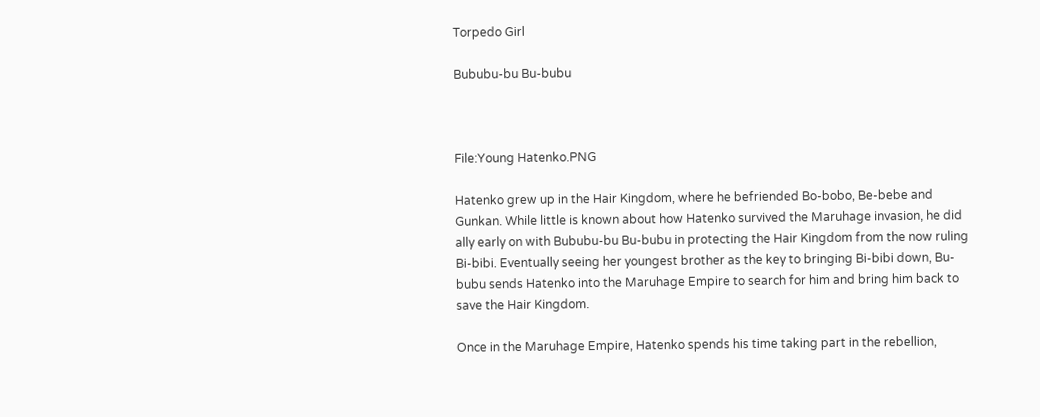Torpedo Girl

Bububu-bu Bu-bubu



File:Young Hatenko.PNG

Hatenko grew up in the Hair Kingdom, where he befriended Bo-bobo, Be-bebe and Gunkan. While little is known about how Hatenko survived the Maruhage invasion, he did ally early on with Bububu-bu Bu-bubu in protecting the Hair Kingdom from the now ruling Bi-bibi. Eventually seeing her youngest brother as the key to bringing Bi-bibi down, Bu-bubu sends Hatenko into the Maruhage Empire to search for him and bring him back to save the Hair Kingdom.

Once in the Maruhage Empire, Hatenko spends his time taking part in the rebellion,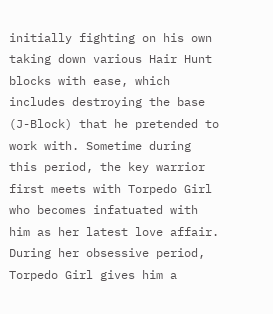initially fighting on his own taking down various Hair Hunt blocks with ease, which includes destroying the base (J-Block) that he pretended to work with. Sometime during this period, the key warrior first meets with Torpedo Girl who becomes infatuated with him as her latest love affair. During her obsessive period, Torpedo Girl gives him a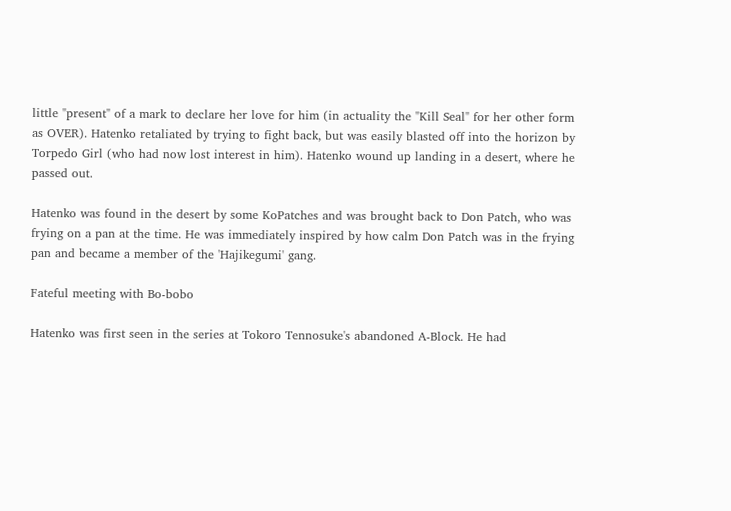little "present" of a mark to declare her love for him (in actuality the "Kill Seal" for her other form as OVER). Hatenko retaliated by trying to fight back, but was easily blasted off into the horizon by Torpedo Girl (who had now lost interest in him). Hatenko wound up landing in a desert, where he passed out.

Hatenko was found in the desert by some KoPatches and was brought back to Don Patch, who was frying on a pan at the time. He was immediately inspired by how calm Don Patch was in the frying pan and became a member of the 'Hajikegumi' gang.

Fateful meeting with Bo-bobo

Hatenko was first seen in the series at Tokoro Tennosuke's abandoned A-Block. He had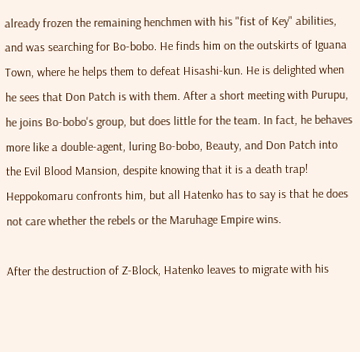already frozen the remaining henchmen with his "fist of Key" abilities, and was searching for Bo-bobo. He finds him on the outskirts of Iguana Town, where he helps them to defeat Hisashi-kun. He is delighted when he sees that Don Patch is with them. After a short meeting with Purupu, he joins Bo-bobo's group, but does little for the team. In fact, he behaves more like a double-agent, luring Bo-bobo, Beauty, and Don Patch into the Evil Blood Mansion, despite knowing that it is a death trap! Heppokomaru confronts him, but all Hatenko has to say is that he does not care whether the rebels or the Maruhage Empire wins.

After the destruction of Z-Block, Hatenko leaves to migrate with his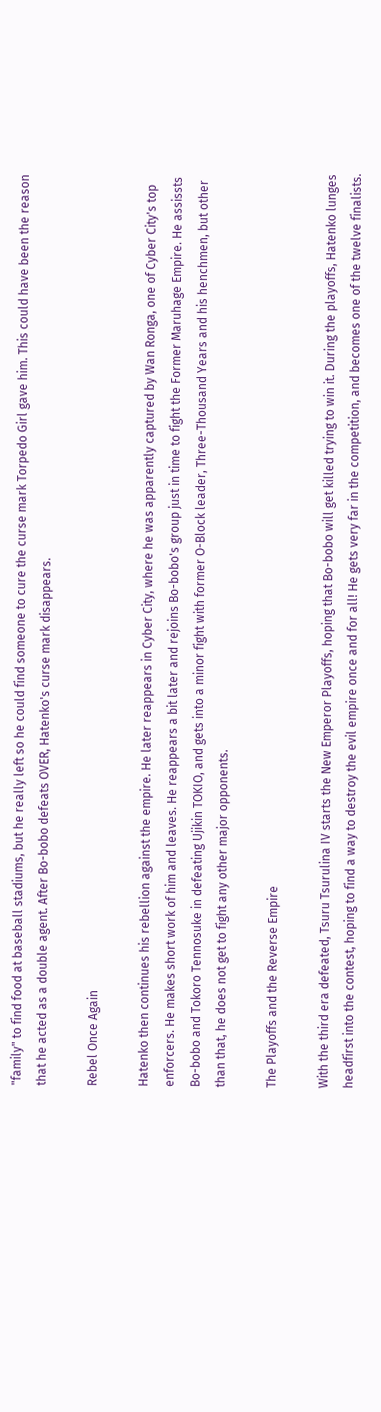"family" to find food at baseball stadiums, but he really left so he could find someone to cure the curse mark Torpedo Girl gave him. This could have been the reason that he acted as a double agent. After Bo-bobo defeats OVER, Hatenko's curse mark disappears.

Rebel Once Again

Hatenko then continues his rebellion against the empire. He later reappears in Cyber City, where he was apparently captured by Wan Ronga, one of Cyber City's top enforcers. He makes short work of him and leaves. He reappears a bit later and rejoins Bo-bobo's group just in time to fight the Former Maruhage Empire. He assissts Bo-bobo and Tokoro Tennosuke in defeating Ujikin TOKIO, and gets into a minor fight with former O-Block leader, Three-Thousand Years and his henchmen, but other than that, he does not get to fight any other major opponents.

The Playoffs and the Reverse Empire

With the third era defeated, Tsuru Tsurulina IV starts the New Emperor Playoffs, hoping that Bo-bobo will get killed trying to win it. During the playoffs, Hatenko lunges headfirst into the contest, hoping to find a way to destroy the evil empire once and for all! He gets very far in the competition, and becomes one of the twelve finalists.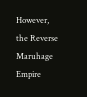However, the Reverse Maruhage Empire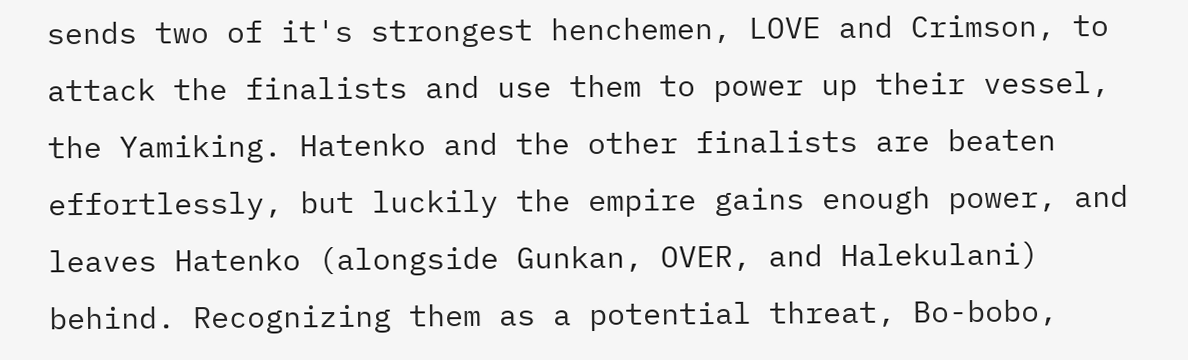sends two of it's strongest henchemen, LOVE and Crimson, to attack the finalists and use them to power up their vessel, the Yamiking. Hatenko and the other finalists are beaten effortlessly, but luckily the empire gains enough power, and leaves Hatenko (alongside Gunkan, OVER, and Halekulani) behind. Recognizing them as a potential threat, Bo-bobo,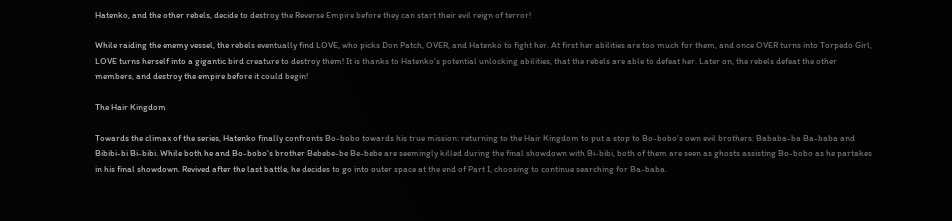Hatenko, and the other rebels, decide to destroy the Reverse Empire before they can start their evil reign of terror!

While raiding the enemy vessel, the rebels eventually find LOVE, who picks Don Patch, OVER, and Hatenko to fight her. At first her abilities are too much for them, and once OVER turns into Torpedo Girl, LOVE turns herself into a gigantic bird creature to destroy them! It is thanks to Hatenko's potential unlocking abilities, that the rebels are able to defeat her. Later on, the rebels defeat the other members, and destroy the empire before it could begin!

The Hair Kingdom

Towards the climax of the series, Hatenko finally confronts Bo-bobo towards his true mission: returning to the Hair Kingdom to put a stop to Bo-bobo's own evil brothers: Bababa-ba Ba-baba and Bibibi-bi Bi-bibi. While both he and Bo-bobo's brother Bebebe-be Be-bebe are seemingly killed during the final showdown with Bi-bibi, both of them are seen as ghosts assisting Bo-bobo as he partakes in his final showdown. Revived after the last battle, he decides to go into outer space at the end of Part I, choosing to continue searching for Ba-baba.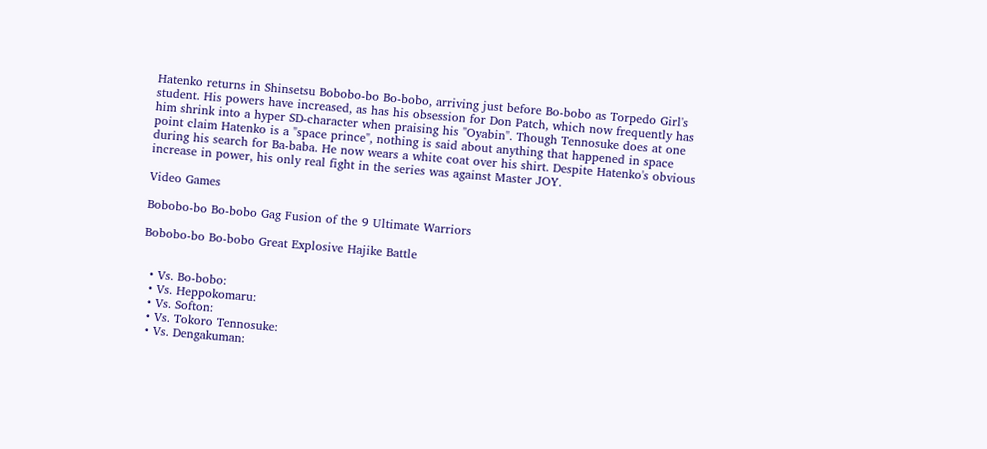Hatenko returns in Shinsetsu Bobobo-bo Bo-bobo, arriving just before Bo-bobo as Torpedo Girl's student. His powers have increased, as has his obsession for Don Patch, which now frequently has him shrink into a hyper SD-character when praising his "Oyabin". Though Tennosuke does at one point claim Hatenko is a "space prince", nothing is said about anything that happened in space during his search for Ba-baba. He now wears a white coat over his shirt. Despite Hatenko's obvious increase in power, his only real fight in the series was against Master JOY.

Video Games

Bobobo-bo Bo-bobo Gag Fusion of the 9 Ultimate Warriors

Bobobo-bo Bo-bobo Great Explosive Hajike Battle


  • Vs. Bo-bobo:
  • Vs. Heppokomaru:
  • Vs. Softon:
  • Vs. Tokoro Tennosuke:
  • Vs. Dengakuman: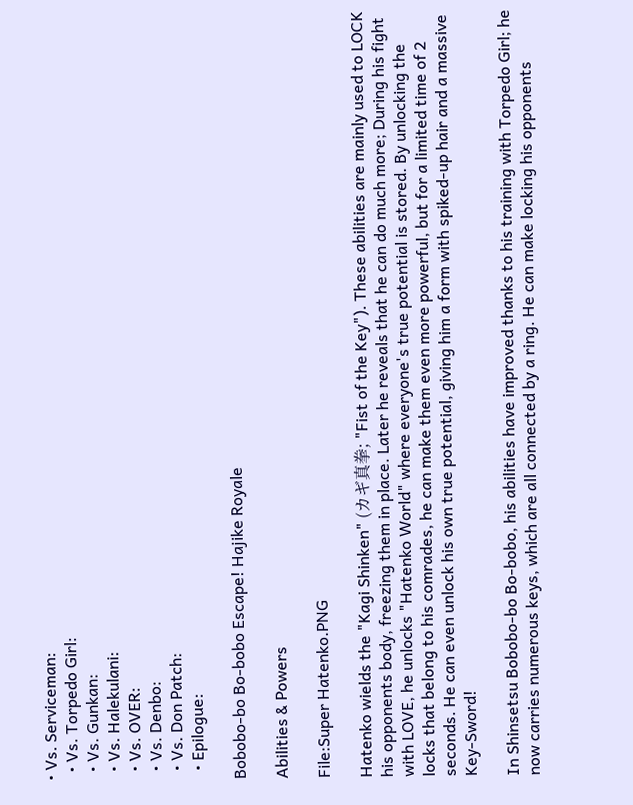• Vs. Serviceman:
  • Vs. Torpedo Girl:
  • Vs. Gunkan:
  • Vs. Halekulani:
  • Vs. OVER:
  • Vs. Denbo:
  • Vs. Don Patch:
  • Epilogue:

Bobobo-bo Bo-bobo Escape! Hajike Royale

Abilities & Powers

File:Super Hatenko.PNG

Hatenko wields the "Kagi Shinken" (カギ真拳; "Fist of the Key"). These abilities are mainly used to LOCK his opponents body, freezing them in place. Later he reveals that he can do much more; During his fight with LOVE, he unlocks "Hatenko World" where everyone's true potential is stored. By unlocking the locks that belong to his comrades, he can make them even more powerful, but for a limited time of 2 seconds. He can even unlock his own true potential, giving him a form with spiked-up hair and a massive Key-Sword!

In Shinsetsu Bobobo-bo Bo-bobo, his abilities have improved thanks to his training with Torpedo Girl; he now carries numerous keys, which are all connected by a ring. He can make locking his opponents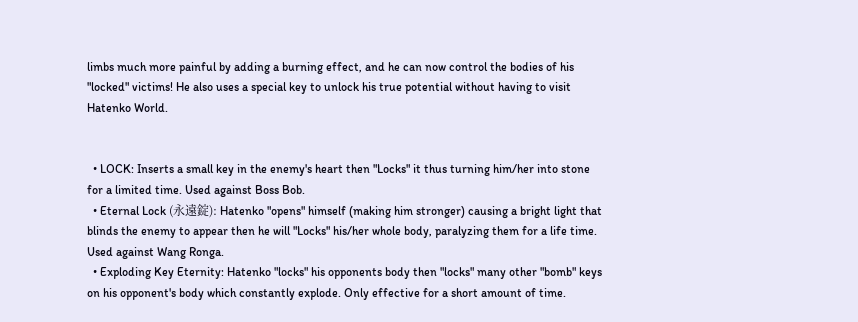limbs much more painful by adding a burning effect, and he can now control the bodies of his "locked" victims! He also uses a special key to unlock his true potential without having to visit Hatenko World.


  • LOCK: Inserts a small key in the enemy's heart then "Locks" it thus turning him/her into stone for a limited time. Used against Boss Bob.
  • Eternal Lock (永遠錠): Hatenko "opens" himself (making him stronger) causing a bright light that blinds the enemy to appear then he will "Locks" his/her whole body, paralyzing them for a life time. Used against Wang Ronga.
  • Exploding Key Eternity: Hatenko "locks" his opponents body then "locks" many other "bomb" keys on his opponent's body which constantly explode. Only effective for a short amount of time.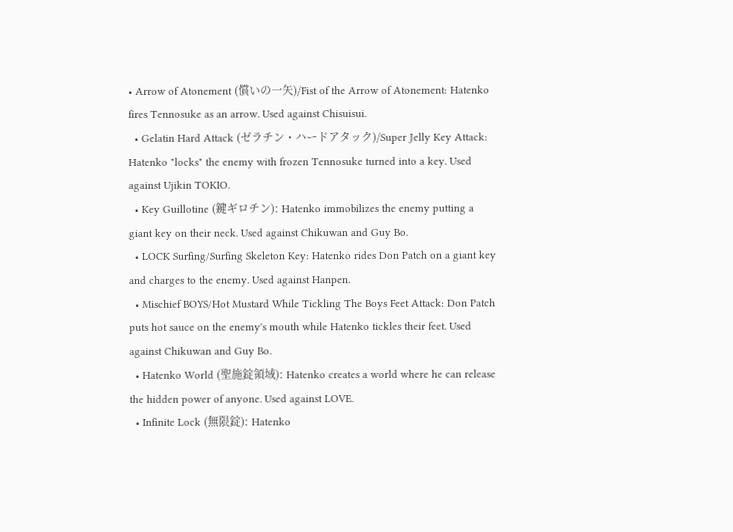• Arrow of Atonement (償いの一矢)/Fist of the Arrow of Atonement: Hatenko fires Tennosuke as an arrow. Used against Chisuisui.
  • Gelatin Hard Attack (ゼラチン・ハードアタック)/Super Jelly Key Attack: Hatenko "locks" the enemy with frozen Tennosuke turned into a key. Used against Ujikin TOKIO.
  • Key Guillotine (鍵ギロチン): Hatenko immobilizes the enemy putting a giant key on their neck. Used against Chikuwan and Guy Bo.
  • LOCK Surfing/Surfing Skeleton Key: Hatenko rides Don Patch on a giant key and charges to the enemy. Used against Hanpen.
  • Mischief BOYS/Hot Mustard While Tickling The Boys Feet Attack: Don Patch puts hot sauce on the enemy's mouth while Hatenko tickles their feet. Used against Chikuwan and Guy Bo.
  • Hatenko World (聖施錠領域): Hatenko creates a world where he can release the hidden power of anyone. Used against LOVE.
  • Infinite Lock (無限錠): Hatenko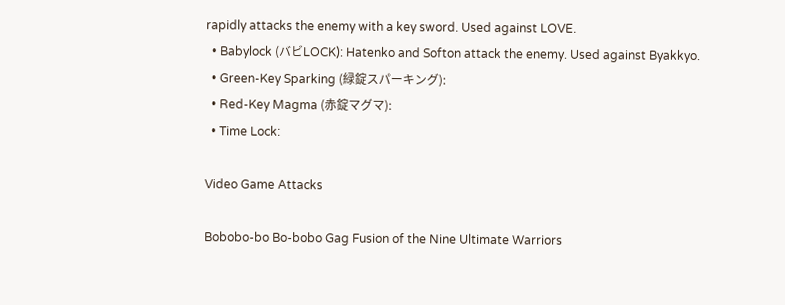rapidly attacks the enemy with a key sword. Used against LOVE.
  • Babylock (バビLOCK): Hatenko and Softon attack the enemy. Used against Byakkyo.
  • Green-Key Sparking (緑錠スパーキング):
  • Red-Key Magma (赤錠マグマ):
  • Time Lock:

Video Game Attacks

Bobobo-bo Bo-bobo Gag Fusion of the Nine Ultimate Warriors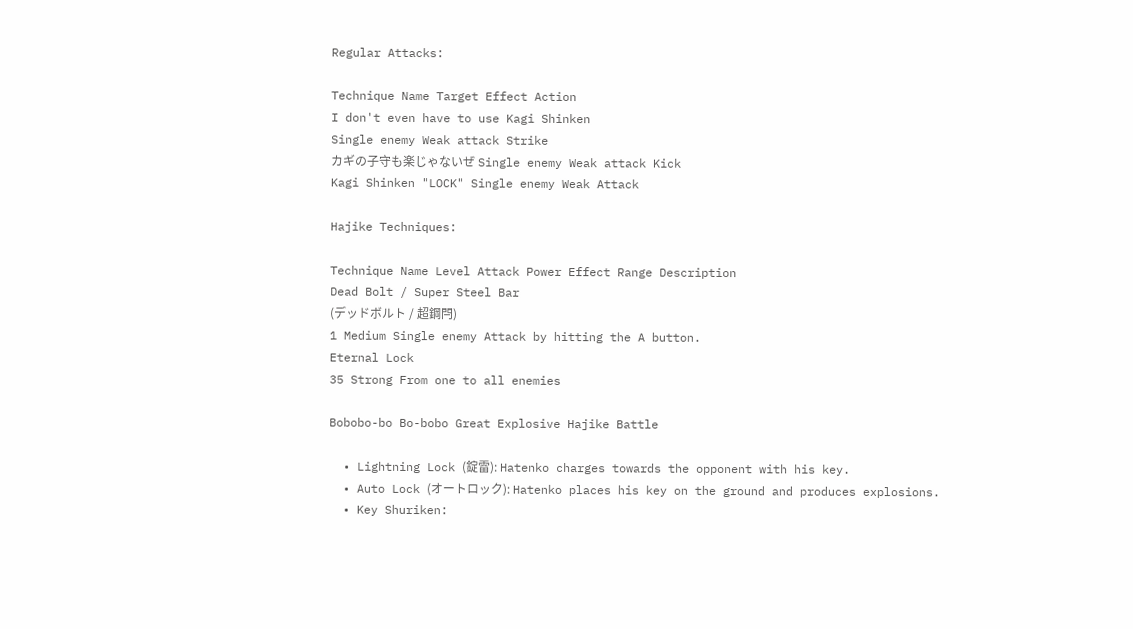Regular Attacks:

Technique Name Target Effect Action
I don't even have to use Kagi Shinken
Single enemy Weak attack Strike
カギの子守も楽じゃないぜ Single enemy Weak attack Kick
Kagi Shinken "LOCK" Single enemy Weak Attack

Hajike Techniques:

Technique Name Level Attack Power Effect Range Description
Dead Bolt / Super Steel Bar
(デッドボルト / 超鋼閂)
1 Medium Single enemy Attack by hitting the A button.
Eternal Lock
35 Strong From one to all enemies

Bobobo-bo Bo-bobo Great Explosive Hajike Battle

  • Lightning Lock (錠雷): Hatenko charges towards the opponent with his key.
  • Auto Lock (オートロック): Hatenko places his key on the ground and produces explosions.
  • Key Shuriken: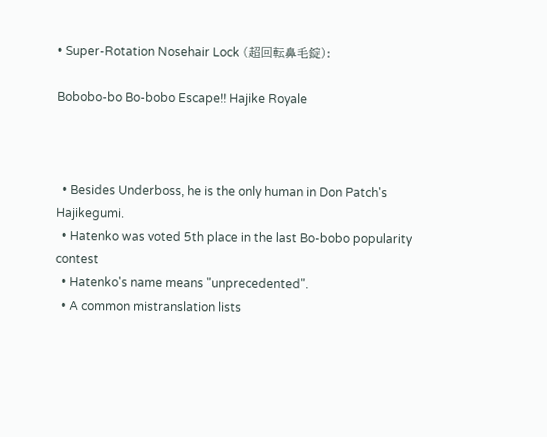• Super-Rotation Nosehair Lock (超回転鼻毛錠):

Bobobo-bo Bo-bobo Escape!! Hajike Royale



  • Besides Underboss, he is the only human in Don Patch's Hajikegumi.
  • Hatenko was voted 5th place in the last Bo-bobo popularity contest
  • Hatenko's name means "unprecedented".
  • A common mistranslation lists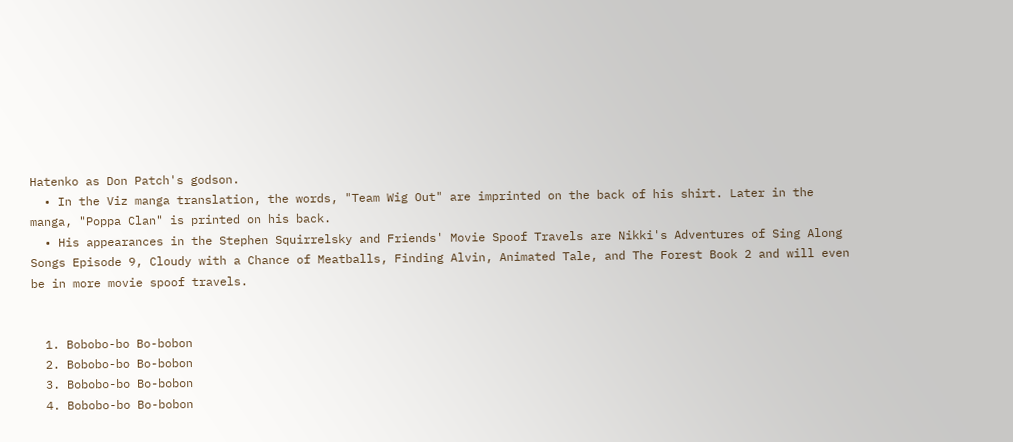Hatenko as Don Patch's godson.
  • In the Viz manga translation, the words, "Team Wig Out" are imprinted on the back of his shirt. Later in the manga, "Poppa Clan" is printed on his back.
  • His appearances in the Stephen Squirrelsky and Friends' Movie Spoof Travels are Nikki's Adventures of Sing Along Songs Episode 9, Cloudy with a Chance of Meatballs, Finding Alvin, Animated Tale, and The Forest Book 2 and will even be in more movie spoof travels.


  1. Bobobo-bo Bo-bobon
  2. Bobobo-bo Bo-bobon
  3. Bobobo-bo Bo-bobon
  4. Bobobo-bo Bo-bobon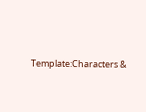Template:Characters &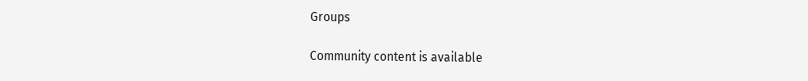Groups

Community content is available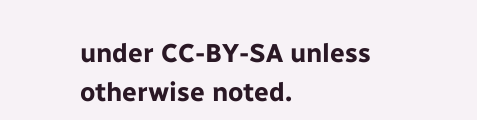under CC-BY-SA unless otherwise noted.